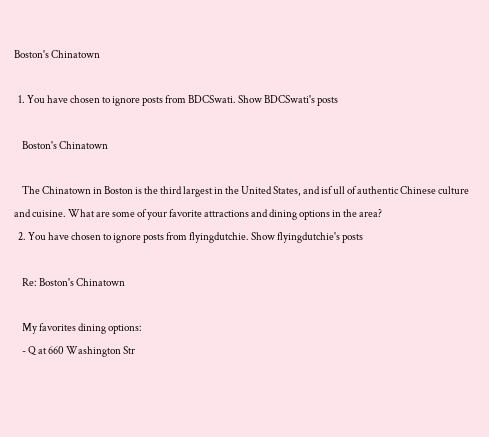Boston's Chinatown

  1. You have chosen to ignore posts from BDCSwati. Show BDCSwati's posts

    Boston's Chinatown

    The Chinatown in Boston is the third largest in the United States, and isf ull of authentic Chinese culture and cuisine. What are some of your favorite attractions and dining options in the area?
  2. You have chosen to ignore posts from flyingdutchie. Show flyingdutchie's posts

    Re: Boston's Chinatown

    My favorites dining options:
    - Q at 660 Washington Str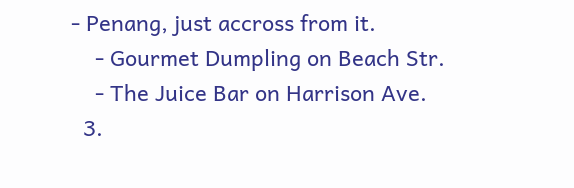- Penang, just accross from it.
    - Gourmet Dumpling on Beach Str.
    - The Juice Bar on Harrison Ave.
  3.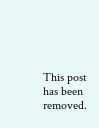This post has been removed.